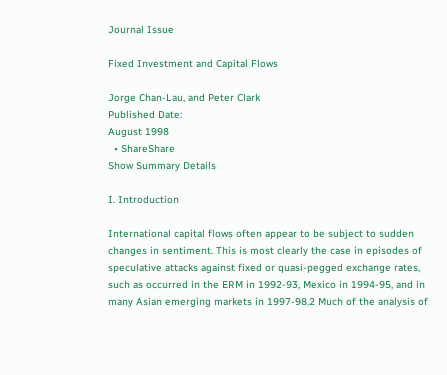Journal Issue

Fixed Investment and Capital Flows

Jorge Chan-Lau, and Peter Clark
Published Date:
August 1998
  • ShareShare
Show Summary Details

I. Introduction

International capital flows often appear to be subject to sudden changes in sentiment. This is most clearly the case in episodes of speculative attacks against fixed or quasi-pegged exchange rates, such as occurred in the ERM in 1992-93, Mexico in 1994-95, and in many Asian emerging markets in 1997-98.2 Much of the analysis of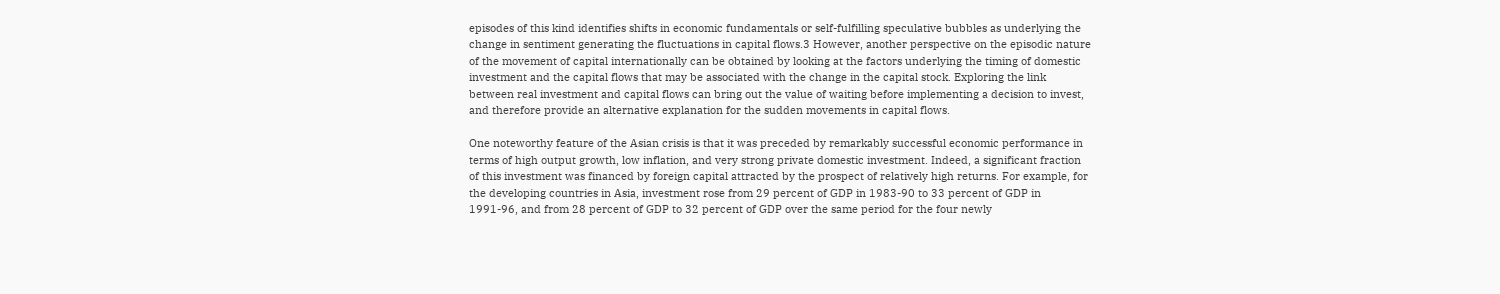episodes of this kind identifies shifts in economic fundamentals or self-fulfilling speculative bubbles as underlying the change in sentiment generating the fluctuations in capital flows.3 However, another perspective on the episodic nature of the movement of capital internationally can be obtained by looking at the factors underlying the timing of domestic investment and the capital flows that may be associated with the change in the capital stock. Exploring the link between real investment and capital flows can bring out the value of waiting before implementing a decision to invest, and therefore provide an alternative explanation for the sudden movements in capital flows.

One noteworthy feature of the Asian crisis is that it was preceded by remarkably successful economic performance in terms of high output growth, low inflation, and very strong private domestic investment. Indeed, a significant fraction of this investment was financed by foreign capital attracted by the prospect of relatively high returns. For example, for the developing countries in Asia, investment rose from 29 percent of GDP in 1983-90 to 33 percent of GDP in 1991-96, and from 28 percent of GDP to 32 percent of GDP over the same period for the four newly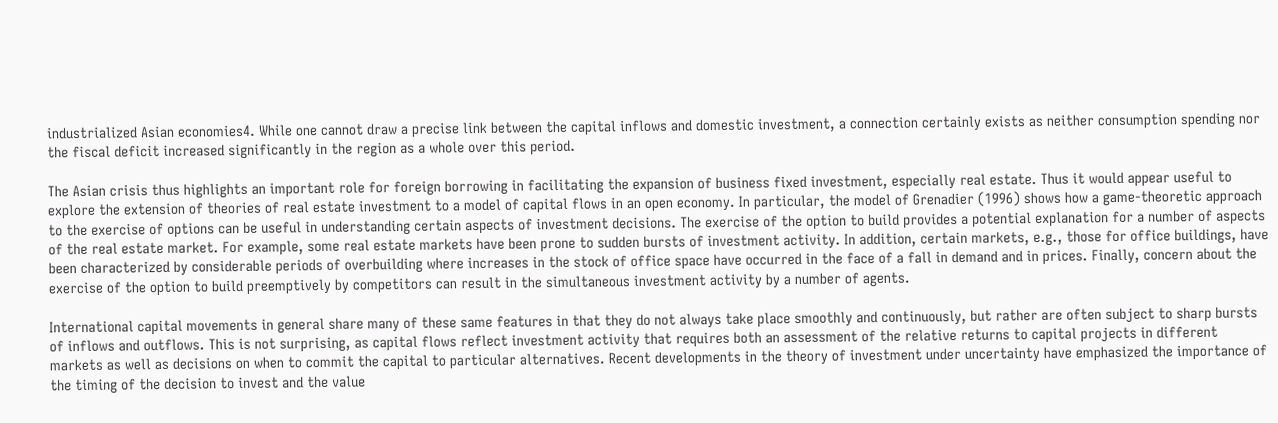industrialized Asian economies4. While one cannot draw a precise link between the capital inflows and domestic investment, a connection certainly exists as neither consumption spending nor the fiscal deficit increased significantly in the region as a whole over this period.

The Asian crisis thus highlights an important role for foreign borrowing in facilitating the expansion of business fixed investment, especially real estate. Thus it would appear useful to explore the extension of theories of real estate investment to a model of capital flows in an open economy. In particular, the model of Grenadier (1996) shows how a game-theoretic approach to the exercise of options can be useful in understanding certain aspects of investment decisions. The exercise of the option to build provides a potential explanation for a number of aspects of the real estate market. For example, some real estate markets have been prone to sudden bursts of investment activity. In addition, certain markets, e.g., those for office buildings, have been characterized by considerable periods of overbuilding where increases in the stock of office space have occurred in the face of a fall in demand and in prices. Finally, concern about the exercise of the option to build preemptively by competitors can result in the simultaneous investment activity by a number of agents.

International capital movements in general share many of these same features in that they do not always take place smoothly and continuously, but rather are often subject to sharp bursts of inflows and outflows. This is not surprising, as capital flows reflect investment activity that requires both an assessment of the relative returns to capital projects in different markets as well as decisions on when to commit the capital to particular alternatives. Recent developments in the theory of investment under uncertainty have emphasized the importance of the timing of the decision to invest and the value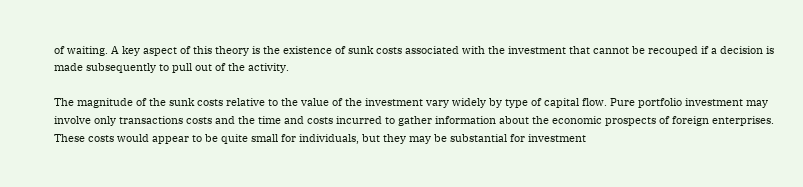of waiting. A key aspect of this theory is the existence of sunk costs associated with the investment that cannot be recouped if a decision is made subsequently to pull out of the activity.

The magnitude of the sunk costs relative to the value of the investment vary widely by type of capital flow. Pure portfolio investment may involve only transactions costs and the time and costs incurred to gather information about the economic prospects of foreign enterprises. These costs would appear to be quite small for individuals, but they may be substantial for investment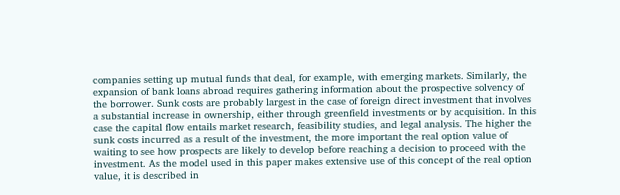companies setting up mutual funds that deal, for example, with emerging markets. Similarly, the expansion of bank loans abroad requires gathering information about the prospective solvency of the borrower. Sunk costs are probably largest in the case of foreign direct investment that involves a substantial increase in ownership, either through greenfield investments or by acquisition. In this case the capital flow entails market research, feasibility studies, and legal analysis. The higher the sunk costs incurred as a result of the investment, the more important the real option value of waiting to see how prospects are likely to develop before reaching a decision to proceed with the investment. As the model used in this paper makes extensive use of this concept of the real option value, it is described in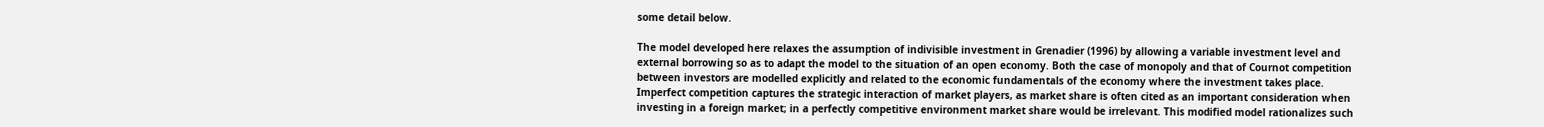some detail below.

The model developed here relaxes the assumption of indivisible investment in Grenadier (1996) by allowing a variable investment level and external borrowing so as to adapt the model to the situation of an open economy. Both the case of monopoly and that of Cournot competition between investors are modelled explicitly and related to the economic fundamentals of the economy where the investment takes place. Imperfect competition captures the strategic interaction of market players, as market share is often cited as an important consideration when investing in a foreign market; in a perfectly competitive environment market share would be irrelevant. This modified model rationalizes such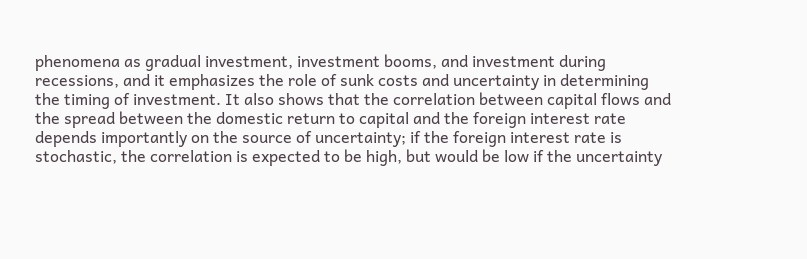phenomena as gradual investment, investment booms, and investment during recessions, and it emphasizes the role of sunk costs and uncertainty in determining the timing of investment. It also shows that the correlation between capital flows and the spread between the domestic return to capital and the foreign interest rate depends importantly on the source of uncertainty; if the foreign interest rate is stochastic, the correlation is expected to be high, but would be low if the uncertainty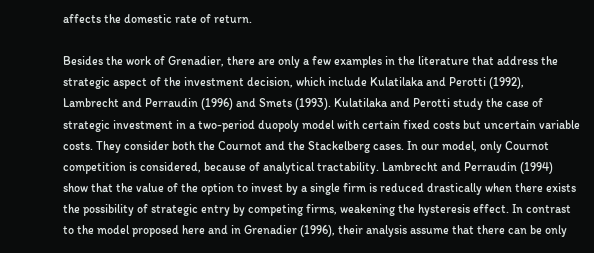affects the domestic rate of return.

Besides the work of Grenadier, there are only a few examples in the literature that address the strategic aspect of the investment decision, which include Kulatilaka and Perotti (1992), Lambrecht and Perraudin (1996) and Smets (1993). Kulatilaka and Perotti study the case of strategic investment in a two-period duopoly model with certain fixed costs but uncertain variable costs. They consider both the Cournot and the Stackelberg cases. In our model, only Cournot competition is considered, because of analytical tractability. Lambrecht and Perraudin (1994) show that the value of the option to invest by a single firm is reduced drastically when there exists the possibility of strategic entry by competing firms, weakening the hysteresis effect. In contrast to the model proposed here and in Grenadier (1996), their analysis assume that there can be only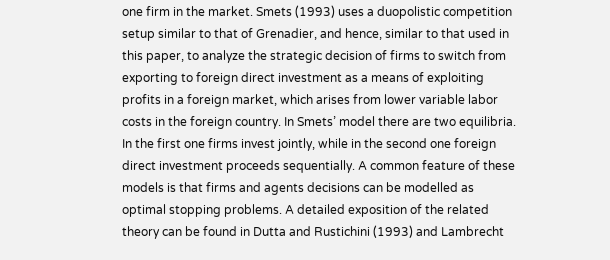one firm in the market. Smets (1993) uses a duopolistic competition setup similar to that of Grenadier, and hence, similar to that used in this paper, to analyze the strategic decision of firms to switch from exporting to foreign direct investment as a means of exploiting profits in a foreign market, which arises from lower variable labor costs in the foreign country. In Smets’ model there are two equilibria. In the first one firms invest jointly, while in the second one foreign direct investment proceeds sequentially. A common feature of these models is that firms and agents decisions can be modelled as optimal stopping problems. A detailed exposition of the related theory can be found in Dutta and Rustichini (1993) and Lambrecht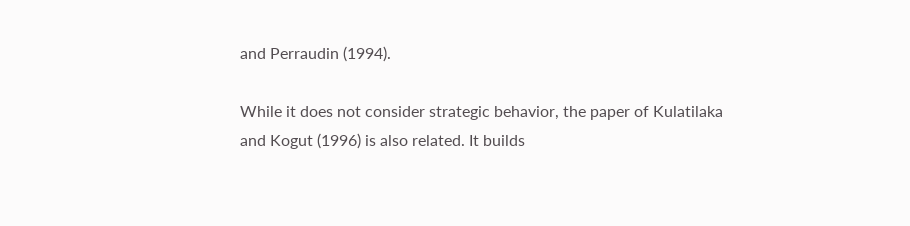and Perraudin (1994).

While it does not consider strategic behavior, the paper of Kulatilaka and Kogut (1996) is also related. It builds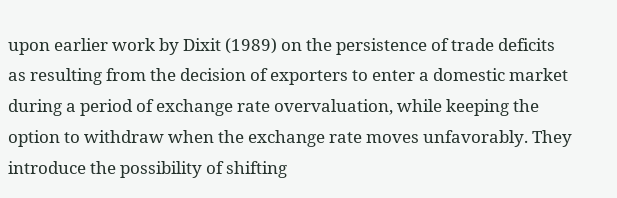upon earlier work by Dixit (1989) on the persistence of trade deficits as resulting from the decision of exporters to enter a domestic market during a period of exchange rate overvaluation, while keeping the option to withdraw when the exchange rate moves unfavorably. They introduce the possibility of shifting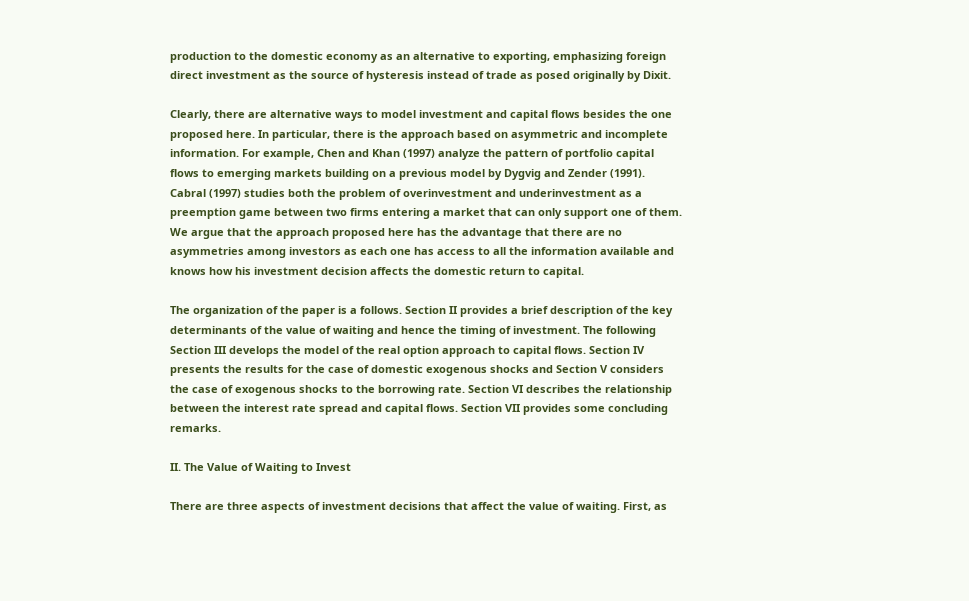production to the domestic economy as an alternative to exporting, emphasizing foreign direct investment as the source of hysteresis instead of trade as posed originally by Dixit.

Clearly, there are alternative ways to model investment and capital flows besides the one proposed here. In particular, there is the approach based on asymmetric and incomplete information. For example, Chen and Khan (1997) analyze the pattern of portfolio capital flows to emerging markets building on a previous model by Dygvig and Zender (1991). Cabral (1997) studies both the problem of overinvestment and underinvestment as a preemption game between two firms entering a market that can only support one of them. We argue that the approach proposed here has the advantage that there are no asymmetries among investors as each one has access to all the information available and knows how his investment decision affects the domestic return to capital.

The organization of the paper is a follows. Section II provides a brief description of the key determinants of the value of waiting and hence the timing of investment. The following Section III develops the model of the real option approach to capital flows. Section IV presents the results for the case of domestic exogenous shocks and Section V considers the case of exogenous shocks to the borrowing rate. Section VI describes the relationship between the interest rate spread and capital flows. Section VII provides some concluding remarks.

II. The Value of Waiting to Invest

There are three aspects of investment decisions that affect the value of waiting. First, as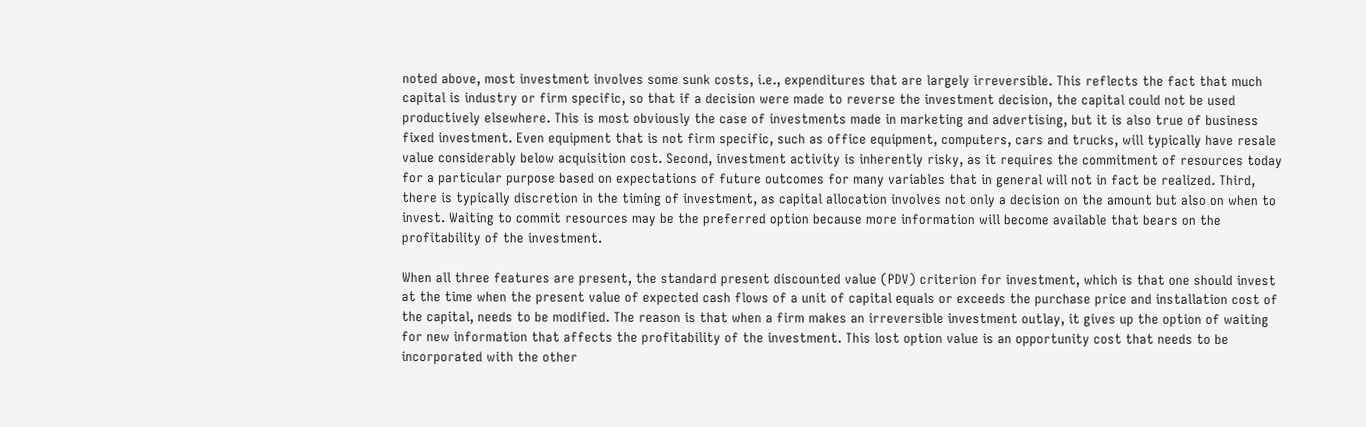noted above, most investment involves some sunk costs, i.e., expenditures that are largely irreversible. This reflects the fact that much capital is industry or firm specific, so that if a decision were made to reverse the investment decision, the capital could not be used productively elsewhere. This is most obviously the case of investments made in marketing and advertising, but it is also true of business fixed investment. Even equipment that is not firm specific, such as office equipment, computers, cars and trucks, will typically have resale value considerably below acquisition cost. Second, investment activity is inherently risky, as it requires the commitment of resources today for a particular purpose based on expectations of future outcomes for many variables that in general will not in fact be realized. Third, there is typically discretion in the timing of investment, as capital allocation involves not only a decision on the amount but also on when to invest. Waiting to commit resources may be the preferred option because more information will become available that bears on the profitability of the investment.

When all three features are present, the standard present discounted value (PDV) criterion for investment, which is that one should invest at the time when the present value of expected cash flows of a unit of capital equals or exceeds the purchase price and installation cost of the capital, needs to be modified. The reason is that when a firm makes an irreversible investment outlay, it gives up the option of waiting for new information that affects the profitability of the investment. This lost option value is an opportunity cost that needs to be incorporated with the other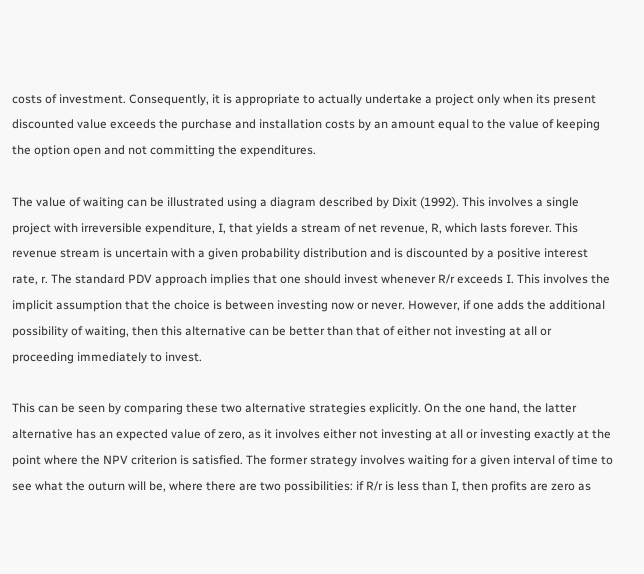costs of investment. Consequently, it is appropriate to actually undertake a project only when its present discounted value exceeds the purchase and installation costs by an amount equal to the value of keeping the option open and not committing the expenditures.

The value of waiting can be illustrated using a diagram described by Dixit (1992). This involves a single project with irreversible expenditure, I, that yields a stream of net revenue, R, which lasts forever. This revenue stream is uncertain with a given probability distribution and is discounted by a positive interest rate, r. The standard PDV approach implies that one should invest whenever R/r exceeds I. This involves the implicit assumption that the choice is between investing now or never. However, if one adds the additional possibility of waiting, then this alternative can be better than that of either not investing at all or proceeding immediately to invest.

This can be seen by comparing these two alternative strategies explicitly. On the one hand, the latter alternative has an expected value of zero, as it involves either not investing at all or investing exactly at the point where the NPV criterion is satisfied. The former strategy involves waiting for a given interval of time to see what the outurn will be, where there are two possibilities: if R/r is less than I, then profits are zero as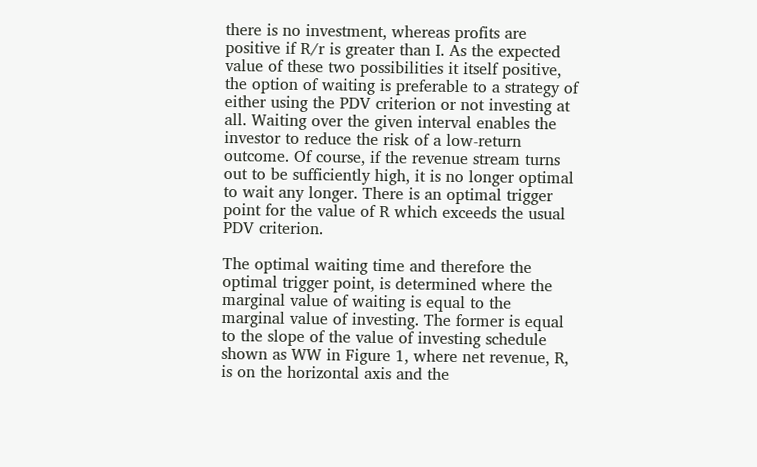there is no investment, whereas profits are positive if R/r is greater than I. As the expected value of these two possibilities it itself positive, the option of waiting is preferable to a strategy of either using the PDV criterion or not investing at all. Waiting over the given interval enables the investor to reduce the risk of a low-return outcome. Of course, if the revenue stream turns out to be sufficiently high, it is no longer optimal to wait any longer. There is an optimal trigger point for the value of R which exceeds the usual PDV criterion.

The optimal waiting time and therefore the optimal trigger point, is determined where the marginal value of waiting is equal to the marginal value of investing. The former is equal to the slope of the value of investing schedule shown as WW in Figure 1, where net revenue, R, is on the horizontal axis and the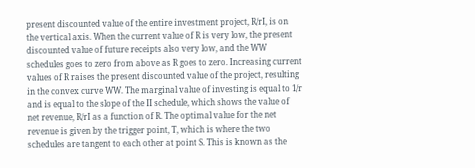present discounted value of the entire investment project, R/rI, is on the vertical axis. When the current value of R is very low, the present discounted value of future receipts also very low, and the WW schedules goes to zero from above as R goes to zero. Increasing current values of R raises the present discounted value of the project, resulting in the convex curve WW. The marginal value of investing is equal to 1/r and is equal to the slope of the II schedule, which shows the value of net revenue, R/rI as a function of R. The optimal value for the net revenue is given by the trigger point, T, which is where the two schedules are tangent to each other at point S. This is known as the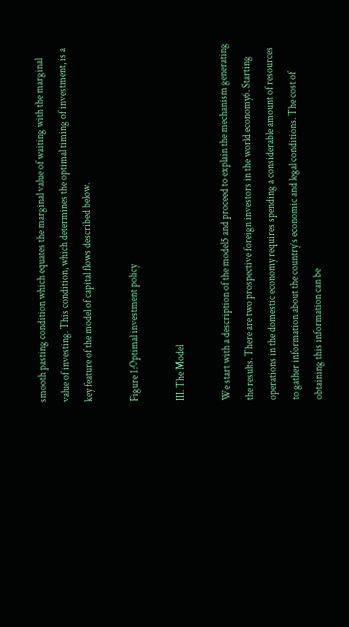smooth pasting condition which equates the marginal value of waiting with the marginal value of investing. This condition, which determines the optimal timing of investment, is a key feature of the model of capital flows described below.

Figure 1:Optimal investment policy

III. The Model

We start with a description of the model5 and proceed to explain the mechanism generating the results. There are two prospective foreign investors in the world economy6. Starting operations in the domestic economy requires spending a considerable amount of resources to gather information about the country’s economic and legal conditions. The cost of obtaining this information can be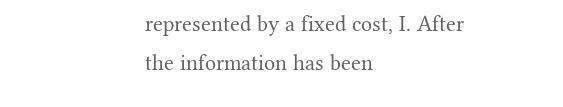represented by a fixed cost, I. After the information has been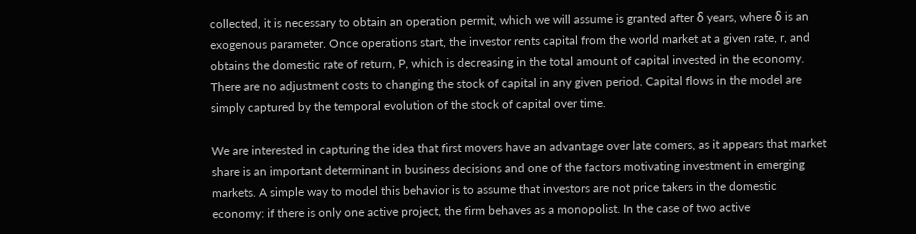collected, it is necessary to obtain an operation permit, which we will assume is granted after δ years, where δ is an exogenous parameter. Once operations start, the investor rents capital from the world market at a given rate, r, and obtains the domestic rate of return, P, which is decreasing in the total amount of capital invested in the economy. There are no adjustment costs to changing the stock of capital in any given period. Capital flows in the model are simply captured by the temporal evolution of the stock of capital over time.

We are interested in capturing the idea that first movers have an advantage over late comers, as it appears that market share is an important determinant in business decisions and one of the factors motivating investment in emerging markets. A simple way to model this behavior is to assume that investors are not price takers in the domestic economy: if there is only one active project, the firm behaves as a monopolist. In the case of two active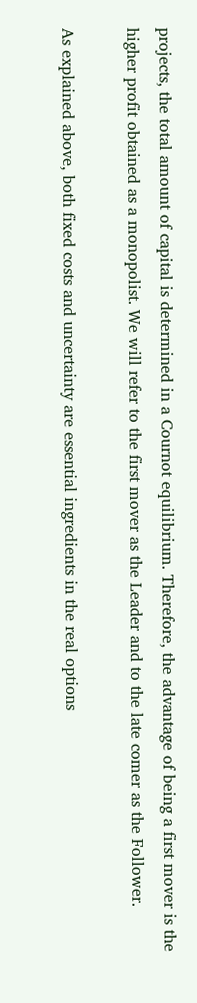projects, the total amount of capital is determined in a Cournot equilibrium. Therefore, the advantage of being a first mover is the higher profit obtained as a monopolist. We will refer to the first mover as the Leader and to the late comer as the Follower.

As explained above, both fixed costs and uncertainty are essential ingredients in the real options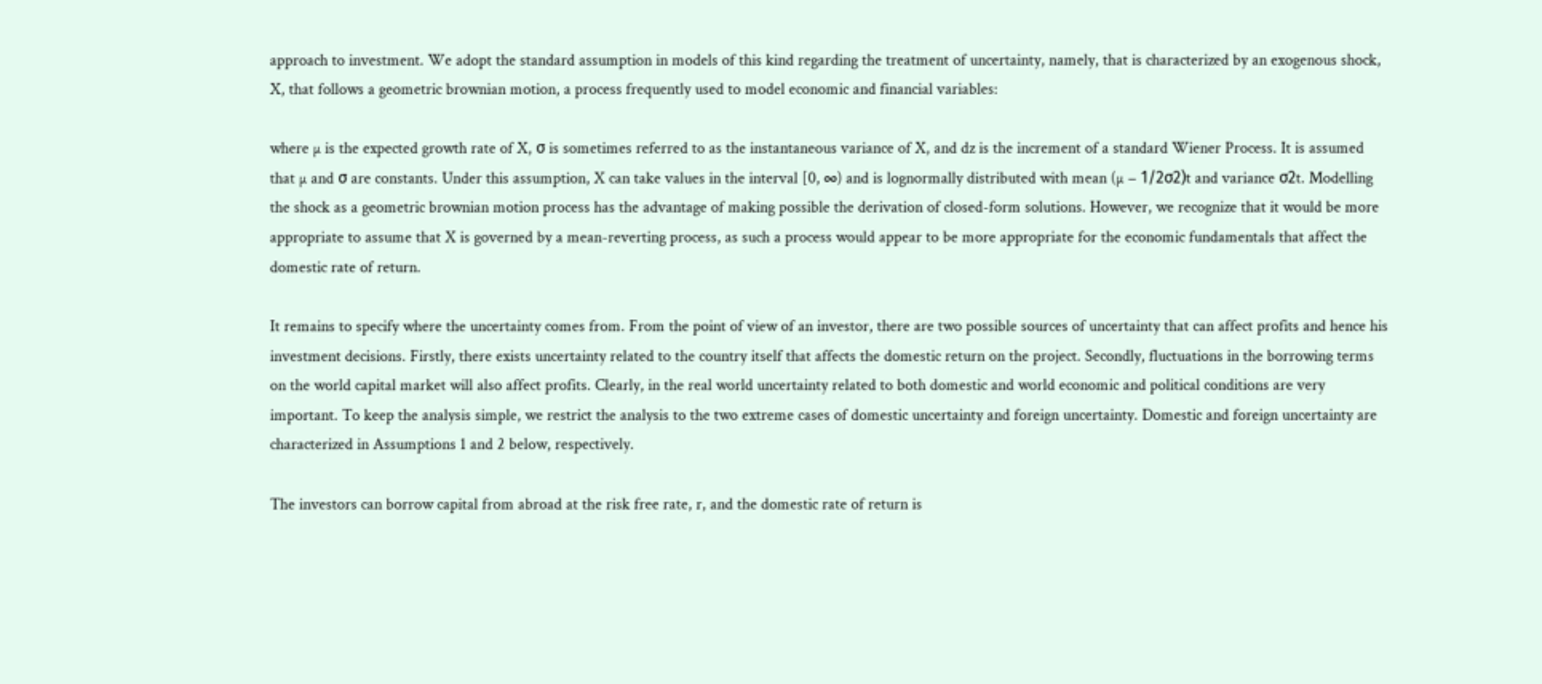approach to investment. We adopt the standard assumption in models of this kind regarding the treatment of uncertainty, namely, that is characterized by an exogenous shock, X, that follows a geometric brownian motion, a process frequently used to model economic and financial variables:

where µ is the expected growth rate of X, σ is sometimes referred to as the instantaneous variance of X, and dz is the increment of a standard Wiener Process. It is assumed that µ and σ are constants. Under this assumption, X can take values in the interval [0, ∞) and is lognormally distributed with mean (µ − 1/2σ2)t and variance σ2t. Modelling the shock as a geometric brownian motion process has the advantage of making possible the derivation of closed-form solutions. However, we recognize that it would be more appropriate to assume that X is governed by a mean-reverting process, as such a process would appear to be more appropriate for the economic fundamentals that affect the domestic rate of return.

It remains to specify where the uncertainty comes from. From the point of view of an investor, there are two possible sources of uncertainty that can affect profits and hence his investment decisions. Firstly, there exists uncertainty related to the country itself that affects the domestic return on the project. Secondly, fluctuations in the borrowing terms on the world capital market will also affect profits. Clearly, in the real world uncertainty related to both domestic and world economic and political conditions are very important. To keep the analysis simple, we restrict the analysis to the two extreme cases of domestic uncertainty and foreign uncertainty. Domestic and foreign uncertainty are characterized in Assumptions 1 and 2 below, respectively.

The investors can borrow capital from abroad at the risk free rate, r, and the domestic rate of return is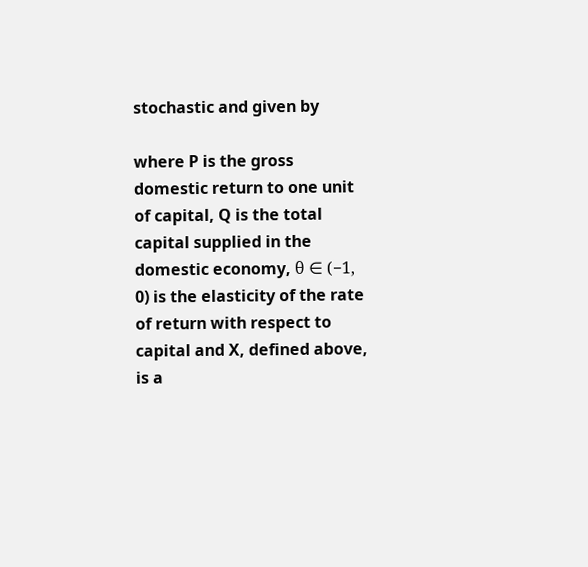stochastic and given by

where P is the gross domestic return to one unit of capital, Q is the total capital supplied in the domestic economy, θ ∈ (−1, 0) is the elasticity of the rate of return with respect to capital and X, defined above, is a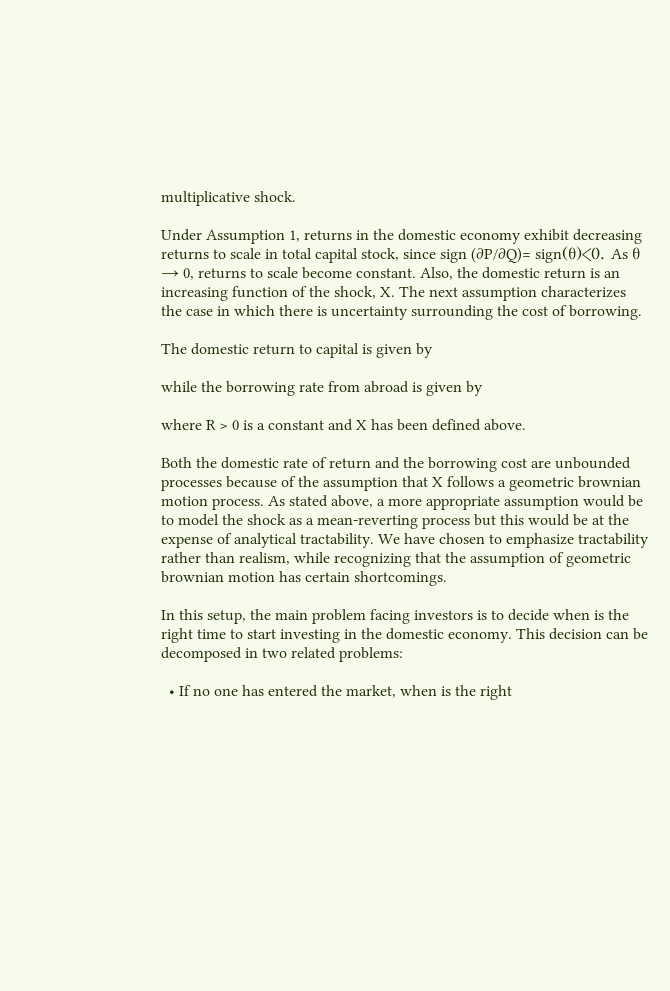multiplicative shock.

Under Assumption 1, returns in the domestic economy exhibit decreasing returns to scale in total capital stock, since sign (∂P/∂Q)= sign(θ)<0. As θ → 0, returns to scale become constant. Also, the domestic return is an increasing function of the shock, X. The next assumption characterizes the case in which there is uncertainty surrounding the cost of borrowing.

The domestic return to capital is given by

while the borrowing rate from abroad is given by

where R > 0 is a constant and X has been defined above.

Both the domestic rate of return and the borrowing cost are unbounded processes because of the assumption that X follows a geometric brownian motion process. As stated above, a more appropriate assumption would be to model the shock as a mean-reverting process but this would be at the expense of analytical tractability. We have chosen to emphasize tractability rather than realism, while recognizing that the assumption of geometric brownian motion has certain shortcomings.

In this setup, the main problem facing investors is to decide when is the right time to start investing in the domestic economy. This decision can be decomposed in two related problems:

  • If no one has entered the market, when is the right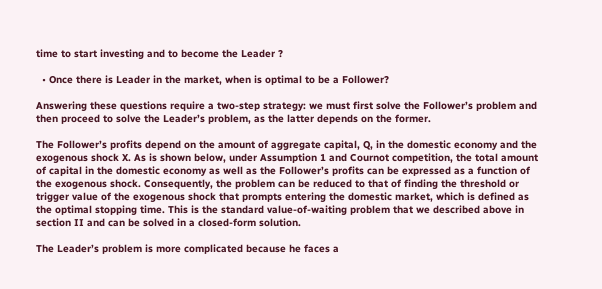time to start investing and to become the Leader ?

  • Once there is Leader in the market, when is optimal to be a Follower?

Answering these questions require a two-step strategy: we must first solve the Follower’s problem and then proceed to solve the Leader’s problem, as the latter depends on the former.

The Follower’s profits depend on the amount of aggregate capital, Q, in the domestic economy and the exogenous shock X. As is shown below, under Assumption 1 and Cournot competition, the total amount of capital in the domestic economy as well as the Follower’s profits can be expressed as a function of the exogenous shock. Consequently, the problem can be reduced to that of finding the threshold or trigger value of the exogenous shock that prompts entering the domestic market, which is defined as the optimal stopping time. This is the standard value-of-waiting problem that we described above in section II and can be solved in a closed-form solution.

The Leader’s problem is more complicated because he faces a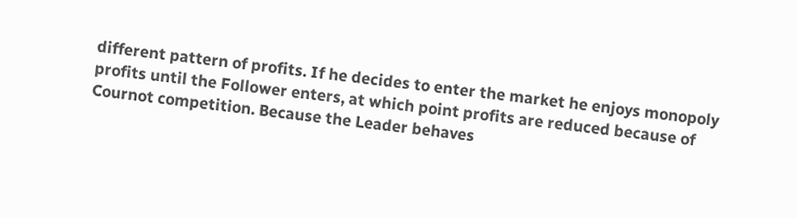different pattern of profits. If he decides to enter the market he enjoys monopoly profits until the Follower enters, at which point profits are reduced because of Cournot competition. Because the Leader behaves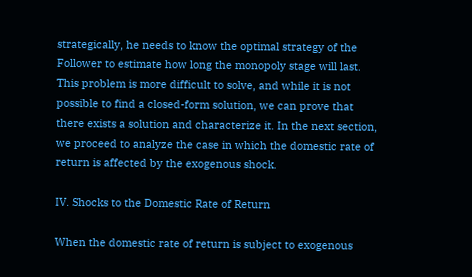strategically, he needs to know the optimal strategy of the Follower to estimate how long the monopoly stage will last. This problem is more difficult to solve, and while it is not possible to find a closed-form solution, we can prove that there exists a solution and characterize it. In the next section, we proceed to analyze the case in which the domestic rate of return is affected by the exogenous shock.

IV. Shocks to the Domestic Rate of Return

When the domestic rate of return is subject to exogenous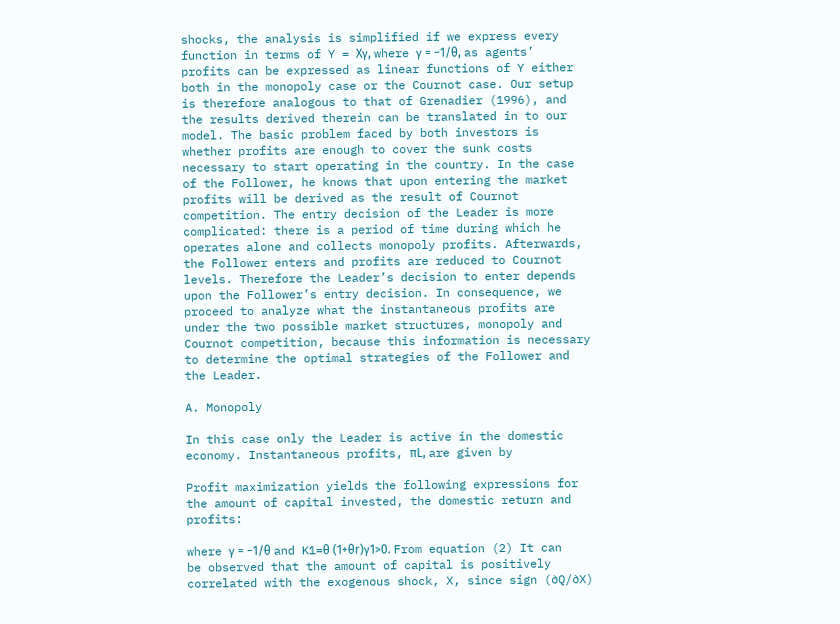shocks, the analysis is simplified if we express every function in terms of Y = Xγ, where γ = −1/θ, as agents’ profits can be expressed as linear functions of Y either both in the monopoly case or the Cournot case. Our setup is therefore analogous to that of Grenadier (1996), and the results derived therein can be translated in to our model. The basic problem faced by both investors is whether profits are enough to cover the sunk costs necessary to start operating in the country. In the case of the Follower, he knows that upon entering the market profits will be derived as the result of Cournot competition. The entry decision of the Leader is more complicated: there is a period of time during which he operates alone and collects monopoly profits. Afterwards, the Follower enters and profits are reduced to Cournot levels. Therefore the Leader’s decision to enter depends upon the Follower’s entry decision. In consequence, we proceed to analyze what the instantaneous profits are under the two possible market structures, monopoly and Cournot competition, because this information is necessary to determine the optimal strategies of the Follower and the Leader.

A. Monopoly

In this case only the Leader is active in the domestic economy. Instantaneous profits, πL, are given by

Profit maximization yields the following expressions for the amount of capital invested, the domestic return and profits:

where γ = −1/θ and K1=θ (1+θr)γ1>0. From equation (2) It can be observed that the amount of capital is positively correlated with the exogenous shock, X, since sign (∂Q/∂X)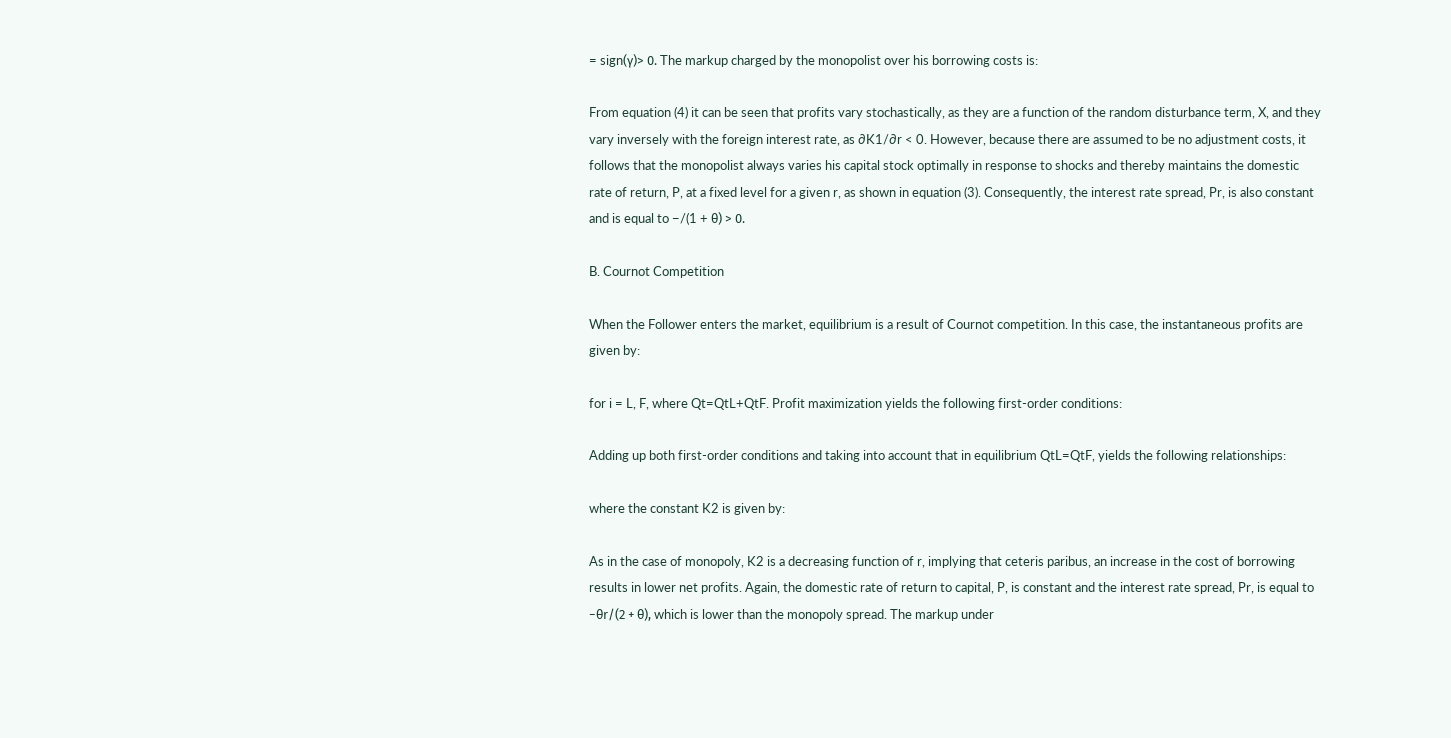= sign(γ)> 0. The markup charged by the monopolist over his borrowing costs is:

From equation (4) it can be seen that profits vary stochastically, as they are a function of the random disturbance term, X, and they vary inversely with the foreign interest rate, as ∂K1/∂r < 0. However, because there are assumed to be no adjustment costs, it follows that the monopolist always varies his capital stock optimally in response to shocks and thereby maintains the domestic rate of return, P, at a fixed level for a given r, as shown in equation (3). Consequently, the interest rate spread, Pr, is also constant and is equal to −/(1 + θ) > 0.

B. Cournot Competition

When the Follower enters the market, equilibrium is a result of Cournot competition. In this case, the instantaneous profits are given by:

for i = L, F, where Qt=QtL+QtF. Profit maximization yields the following first-order conditions:

Adding up both first-order conditions and taking into account that in equilibrium QtL=QtF, yields the following relationships:

where the constant K2 is given by:

As in the case of monopoly, K2 is a decreasing function of r, implying that ceteris paribus, an increase in the cost of borrowing results in lower net profits. Again, the domestic rate of return to capital, P, is constant and the interest rate spread, Pr, is equal to −θr/(2 + θ), which is lower than the monopoly spread. The markup under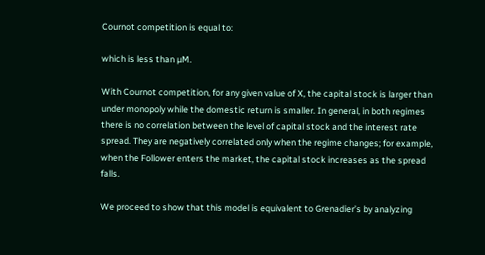Cournot competition is equal to:

which is less than µM.

With Cournot competition, for any given value of X, the capital stock is larger than under monopoly while the domestic return is smaller. In general, in both regimes there is no correlation between the level of capital stock and the interest rate spread. They are negatively correlated only when the regime changes; for example, when the Follower enters the market, the capital stock increases as the spread falls.

We proceed to show that this model is equivalent to Grenadier’s by analyzing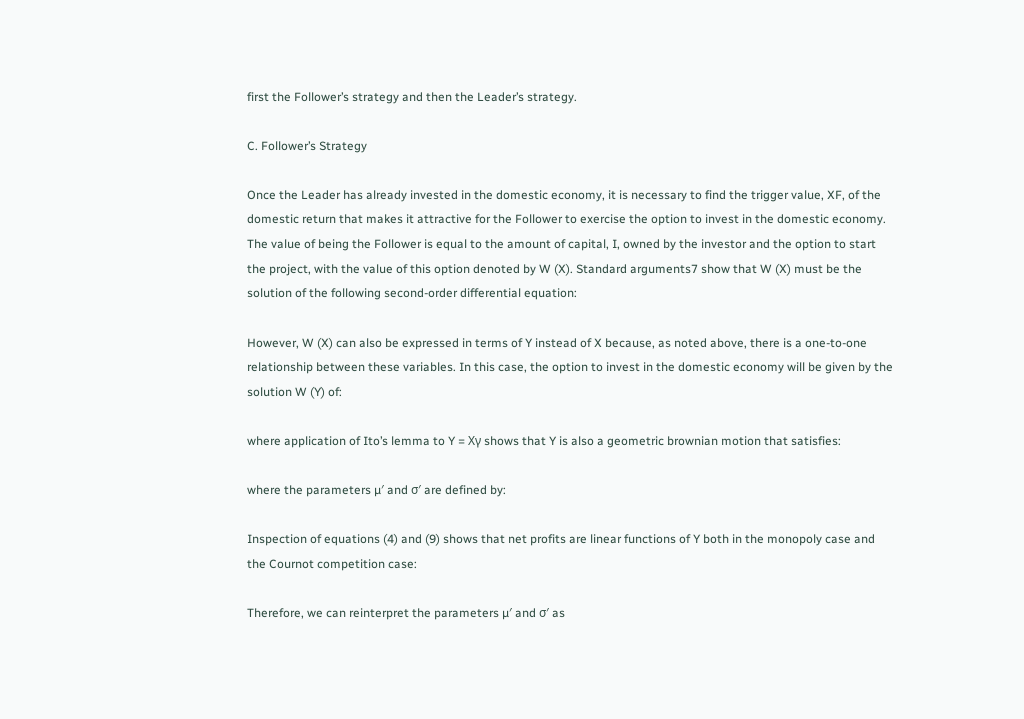first the Follower’s strategy and then the Leader’s strategy.

C. Follower’s Strategy

Once the Leader has already invested in the domestic economy, it is necessary to find the trigger value, XF, of the domestic return that makes it attractive for the Follower to exercise the option to invest in the domestic economy. The value of being the Follower is equal to the amount of capital, I, owned by the investor and the option to start the project, with the value of this option denoted by W (X). Standard arguments7 show that W (X) must be the solution of the following second-order differential equation:

However, W (X) can also be expressed in terms of Y instead of X because, as noted above, there is a one-to-one relationship between these variables. In this case, the option to invest in the domestic economy will be given by the solution W (Y) of:

where application of Ito’s lemma to Y = Xγ shows that Y is also a geometric brownian motion that satisfies:

where the parameters µ′ and σ′ are defined by:

Inspection of equations (4) and (9) shows that net profits are linear functions of Y both in the monopoly case and the Cournot competition case:

Therefore, we can reinterpret the parameters µ′ and σ′ as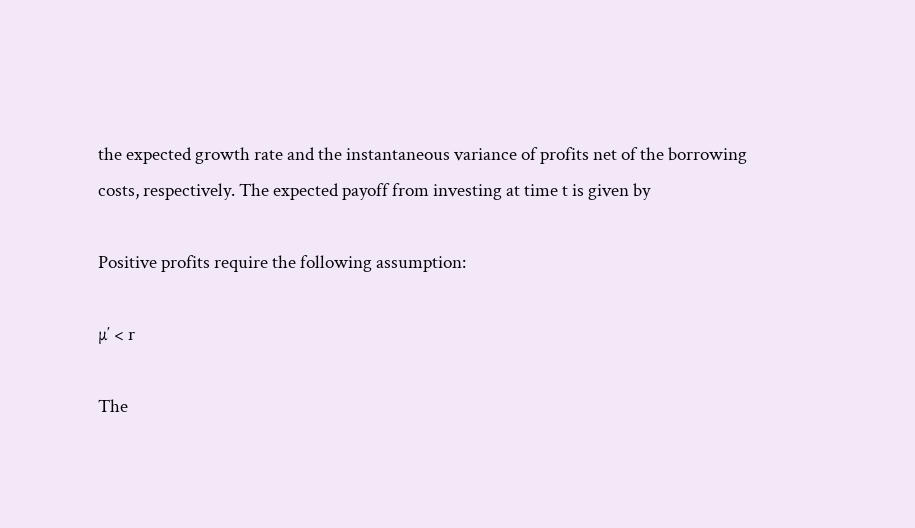the expected growth rate and the instantaneous variance of profits net of the borrowing costs, respectively. The expected payoff from investing at time t is given by

Positive profits require the following assumption:

µ′ < r

The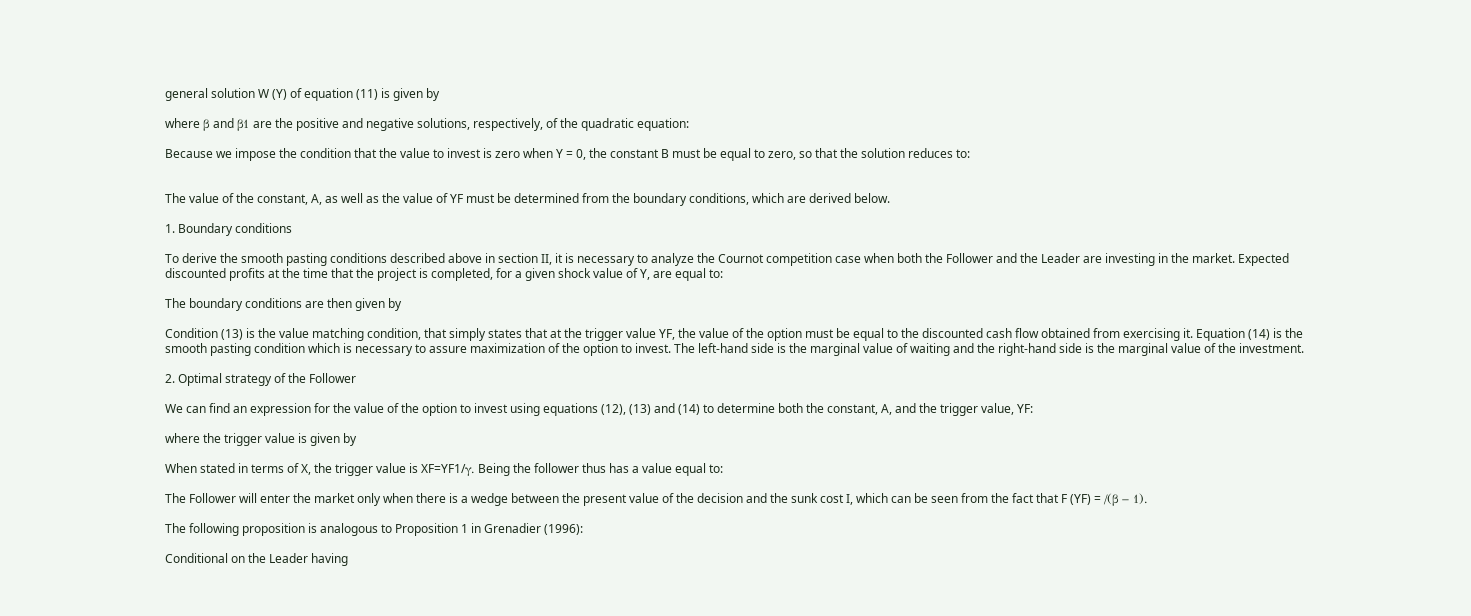general solution W (Y) of equation (11) is given by

where β and β1 are the positive and negative solutions, respectively, of the quadratic equation:

Because we impose the condition that the value to invest is zero when Y = 0, the constant B must be equal to zero, so that the solution reduces to:


The value of the constant, A, as well as the value of YF must be determined from the boundary conditions, which are derived below.

1. Boundary conditions

To derive the smooth pasting conditions described above in section II, it is necessary to analyze the Cournot competition case when both the Follower and the Leader are investing in the market. Expected discounted profits at the time that the project is completed, for a given shock value of Y, are equal to:

The boundary conditions are then given by

Condition (13) is the value matching condition, that simply states that at the trigger value YF, the value of the option must be equal to the discounted cash flow obtained from exercising it. Equation (14) is the smooth pasting condition which is necessary to assure maximization of the option to invest. The left-hand side is the marginal value of waiting and the right-hand side is the marginal value of the investment.

2. Optimal strategy of the Follower

We can find an expression for the value of the option to invest using equations (12), (13) and (14) to determine both the constant, A, and the trigger value, YF:

where the trigger value is given by

When stated in terms of X, the trigger value is XF=YF1/γ. Being the follower thus has a value equal to:

The Follower will enter the market only when there is a wedge between the present value of the decision and the sunk cost I, which can be seen from the fact that F (YF) = /(β − 1).

The following proposition is analogous to Proposition 1 in Grenadier (1996):

Conditional on the Leader having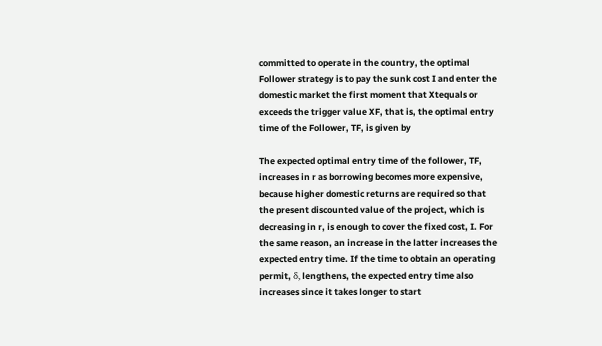committed to operate in the country, the optimal Follower strategy is to pay the sunk cost I and enter the domestic market the first moment that Xtequals or exceeds the trigger value XF, that is, the optimal entry time of the Follower, TF, is given by

The expected optimal entry time of the follower, TF, increases in r as borrowing becomes more expensive, because higher domestic returns are required so that the present discounted value of the project, which is decreasing in r, is enough to cover the fixed cost, I. For the same reason, an increase in the latter increases the expected entry time. If the time to obtain an operating permit, δ, lengthens, the expected entry time also increases since it takes longer to start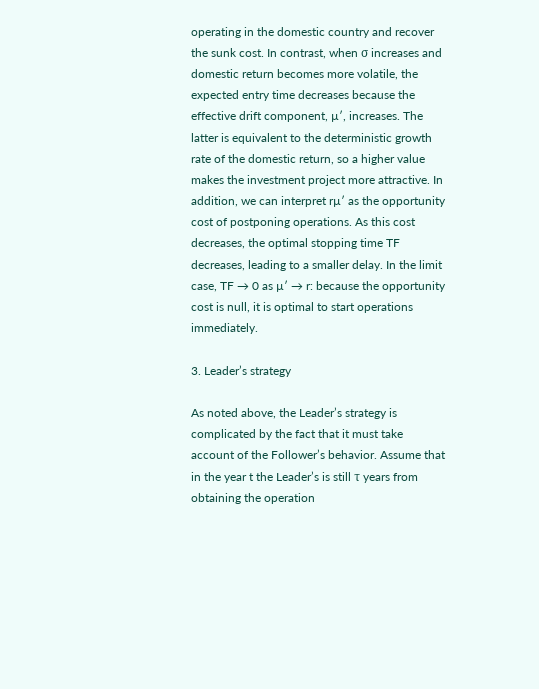operating in the domestic country and recover the sunk cost. In contrast, when σ increases and domestic return becomes more volatile, the expected entry time decreases because the effective drift component, µ′, increases. The latter is equivalent to the deterministic growth rate of the domestic return, so a higher value makes the investment project more attractive. In addition, we can interpret rµ′ as the opportunity cost of postponing operations. As this cost decreases, the optimal stopping time TF decreases, leading to a smaller delay. In the limit case, TF → 0 as µ′ → r: because the opportunity cost is null, it is optimal to start operations immediately.

3. Leader’s strategy

As noted above, the Leader’s strategy is complicated by the fact that it must take account of the Follower’s behavior. Assume that in the year t the Leader’s is still τ years from obtaining the operation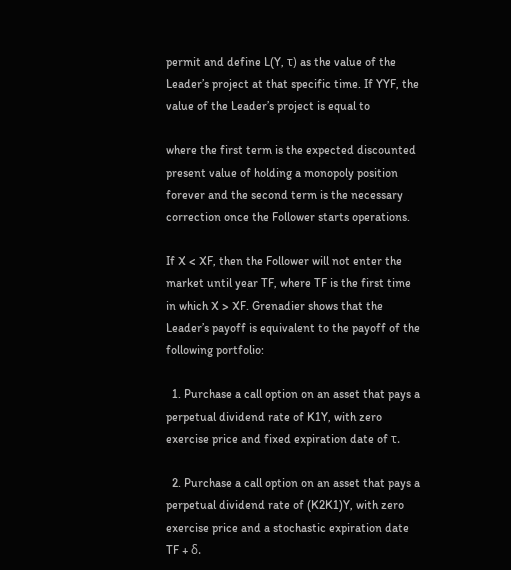permit and define L(Y, τ) as the value of the Leader’s project at that specific time. If YYF, the value of the Leader’s project is equal to

where the first term is the expected discounted present value of holding a monopoly position forever and the second term is the necessary correction once the Follower starts operations.

If X < XF, then the Follower will not enter the market until year TF, where TF is the first time in which X > XF. Grenadier shows that the Leader’s payoff is equivalent to the payoff of the following portfolio:

  1. Purchase a call option on an asset that pays a perpetual dividend rate of K1Y, with zero exercise price and fixed expiration date of τ.

  2. Purchase a call option on an asset that pays a perpetual dividend rate of (K2K1)Y, with zero exercise price and a stochastic expiration date TF + δ.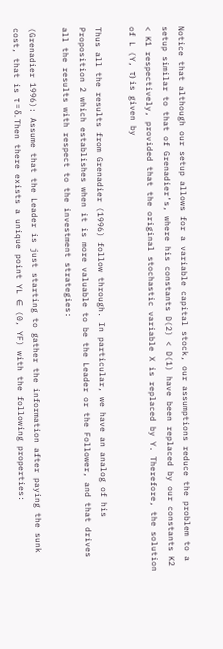Notice that although our setup allows for a variable capital stock, our assumptions reduce the problem to a setup similar to that of Grenadier’s, where his constants D(2) < D(1) have been replaced by our constants K2 < K1 respectively, provided that the original stochastic variable X is replaced by Y. Therefore, the solution of L (Y, τ) is given by

Thus all the results from Grenadier (1996) follow through. In particular, we have an analog of his Proposition 2 which establishes when it is more valuable to be the Leader or the Follower, and that drives all the results with respect to the investment strategies:

(Grenadier 1996): Assume that the Leader is just starting to gather the information after paying the sunk cost, that is τ = δ. Then there exists a unique point YL ∈ (0, YF) with the following properties: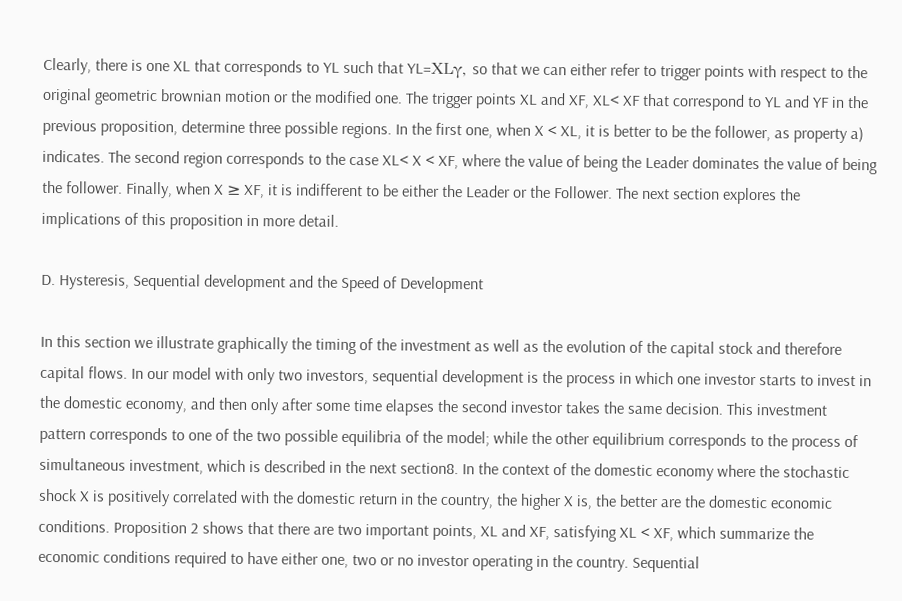Clearly, there is one XL that corresponds to YL such that YL=XLγ, so that we can either refer to trigger points with respect to the original geometric brownian motion or the modified one. The trigger points XL and XF, XL< XF that correspond to YL and YF in the previous proposition, determine three possible regions. In the first one, when X < XL, it is better to be the follower, as property a) indicates. The second region corresponds to the case XL< X < XF, where the value of being the Leader dominates the value of being the follower. Finally, when X ≥ XF, it is indifferent to be either the Leader or the Follower. The next section explores the implications of this proposition in more detail.

D. Hysteresis, Sequential development and the Speed of Development

In this section we illustrate graphically the timing of the investment as well as the evolution of the capital stock and therefore capital flows. In our model with only two investors, sequential development is the process in which one investor starts to invest in the domestic economy, and then only after some time elapses the second investor takes the same decision. This investment pattern corresponds to one of the two possible equilibria of the model; while the other equilibrium corresponds to the process of simultaneous investment, which is described in the next section8. In the context of the domestic economy where the stochastic shock X is positively correlated with the domestic return in the country, the higher X is, the better are the domestic economic conditions. Proposition 2 shows that there are two important points, XL and XF, satisfying XL < XF, which summarize the economic conditions required to have either one, two or no investor operating in the country. Sequential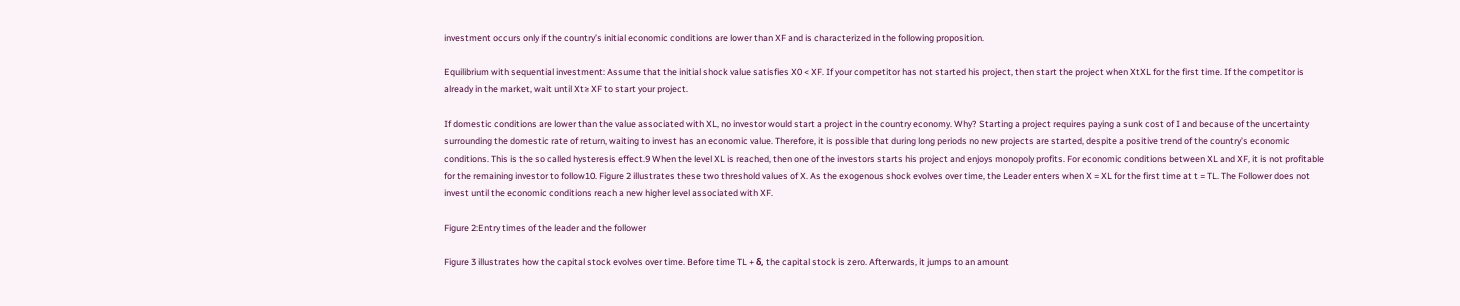investment occurs only if the country’s initial economic conditions are lower than XF and is characterized in the following proposition.

Equilibrium with sequential investment: Assume that the initial shock value satisfies X0 < XF. If your competitor has not started his project, then start the project when XtXL for the first time. If the competitor is already in the market, wait until Xt≥ XF to start your project.

If domestic conditions are lower than the value associated with XL, no investor would start a project in the country economy. Why? Starting a project requires paying a sunk cost of I and because of the uncertainty surrounding the domestic rate of return, waiting to invest has an economic value. Therefore, it is possible that during long periods no new projects are started, despite a positive trend of the country’s economic conditions. This is the so called hysteresis effect.9 When the level XL is reached, then one of the investors starts his project and enjoys monopoly profits. For economic conditions between XL and XF, it is not profitable for the remaining investor to follow10. Figure 2 illustrates these two threshold values of X. As the exogenous shock evolves over time, the Leader enters when X = XL for the first time at t = TL. The Follower does not invest until the economic conditions reach a new higher level associated with XF.

Figure 2:Entry times of the leader and the follower

Figure 3 illustrates how the capital stock evolves over time. Before time TL + δ, the capital stock is zero. Afterwards, it jumps to an amount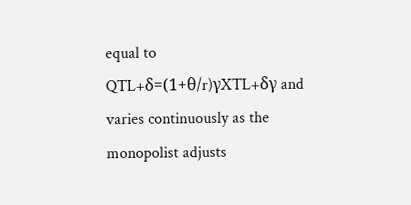equal to QTL+δ=(1+θ/r)γXTL+δγ and varies continuously as the monopolist adjusts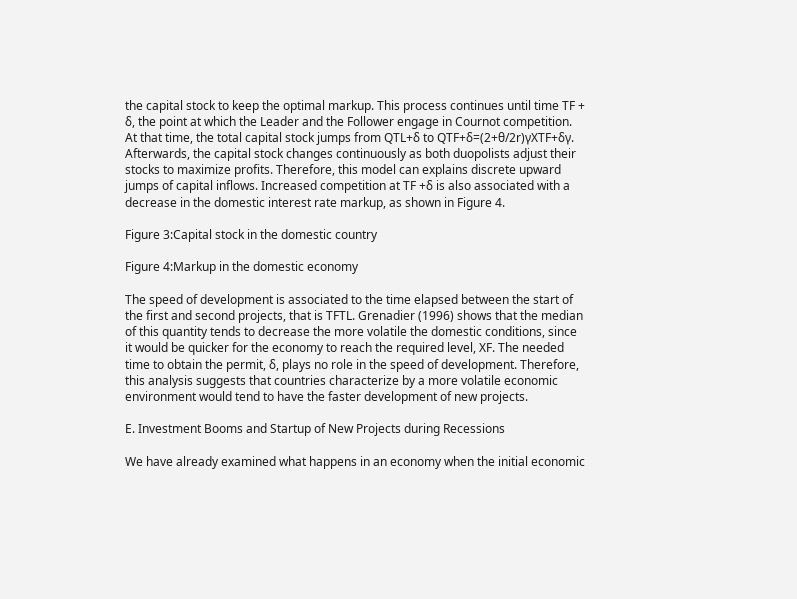the capital stock to keep the optimal markup. This process continues until time TF + δ, the point at which the Leader and the Follower engage in Cournot competition. At that time, the total capital stock jumps from QTL+δ to QTF+δ=(2+θ/2r)γXTF+δγ. Afterwards, the capital stock changes continuously as both duopolists adjust their stocks to maximize profits. Therefore, this model can explains discrete upward jumps of capital inflows. Increased competition at TF +δ is also associated with a decrease in the domestic interest rate markup, as shown in Figure 4.

Figure 3:Capital stock in the domestic country

Figure 4:Markup in the domestic economy

The speed of development is associated to the time elapsed between the start of the first and second projects, that is TFTL. Grenadier (1996) shows that the median of this quantity tends to decrease the more volatile the domestic conditions, since it would be quicker for the economy to reach the required level, XF. The needed time to obtain the permit, δ, plays no role in the speed of development. Therefore, this analysis suggests that countries characterize by a more volatile economic environment would tend to have the faster development of new projects.

E. Investment Booms and Startup of New Projects during Recessions

We have already examined what happens in an economy when the initial economic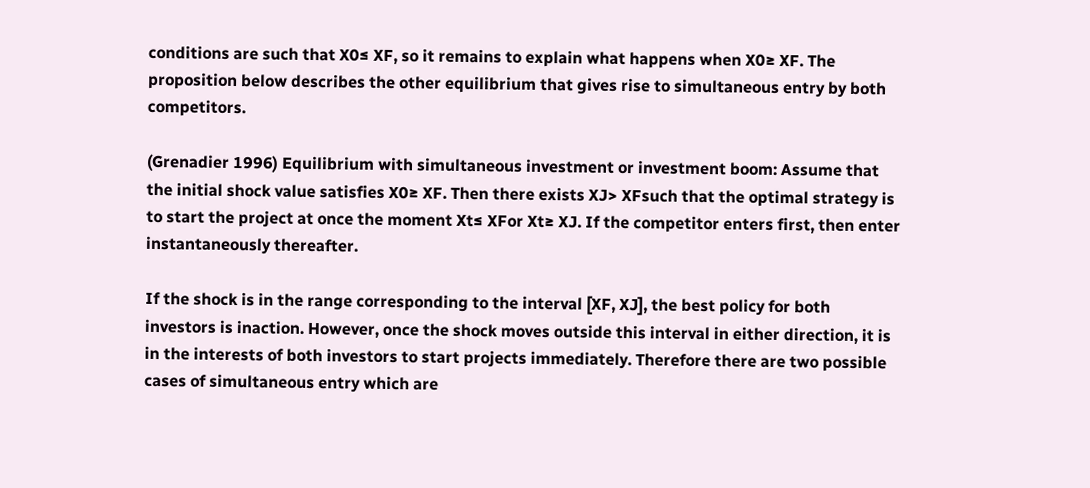conditions are such that X0≤ XF, so it remains to explain what happens when X0≥ XF. The proposition below describes the other equilibrium that gives rise to simultaneous entry by both competitors.

(Grenadier 1996) Equilibrium with simultaneous investment or investment boom: Assume that the initial shock value satisfies X0≥ XF. Then there exists XJ> XFsuch that the optimal strategy is to start the project at once the moment Xt≤ XFor Xt≥ XJ. If the competitor enters first, then enter instantaneously thereafter.

If the shock is in the range corresponding to the interval [XF, XJ], the best policy for both investors is inaction. However, once the shock moves outside this interval in either direction, it is in the interests of both investors to start projects immediately. Therefore there are two possible cases of simultaneous entry which are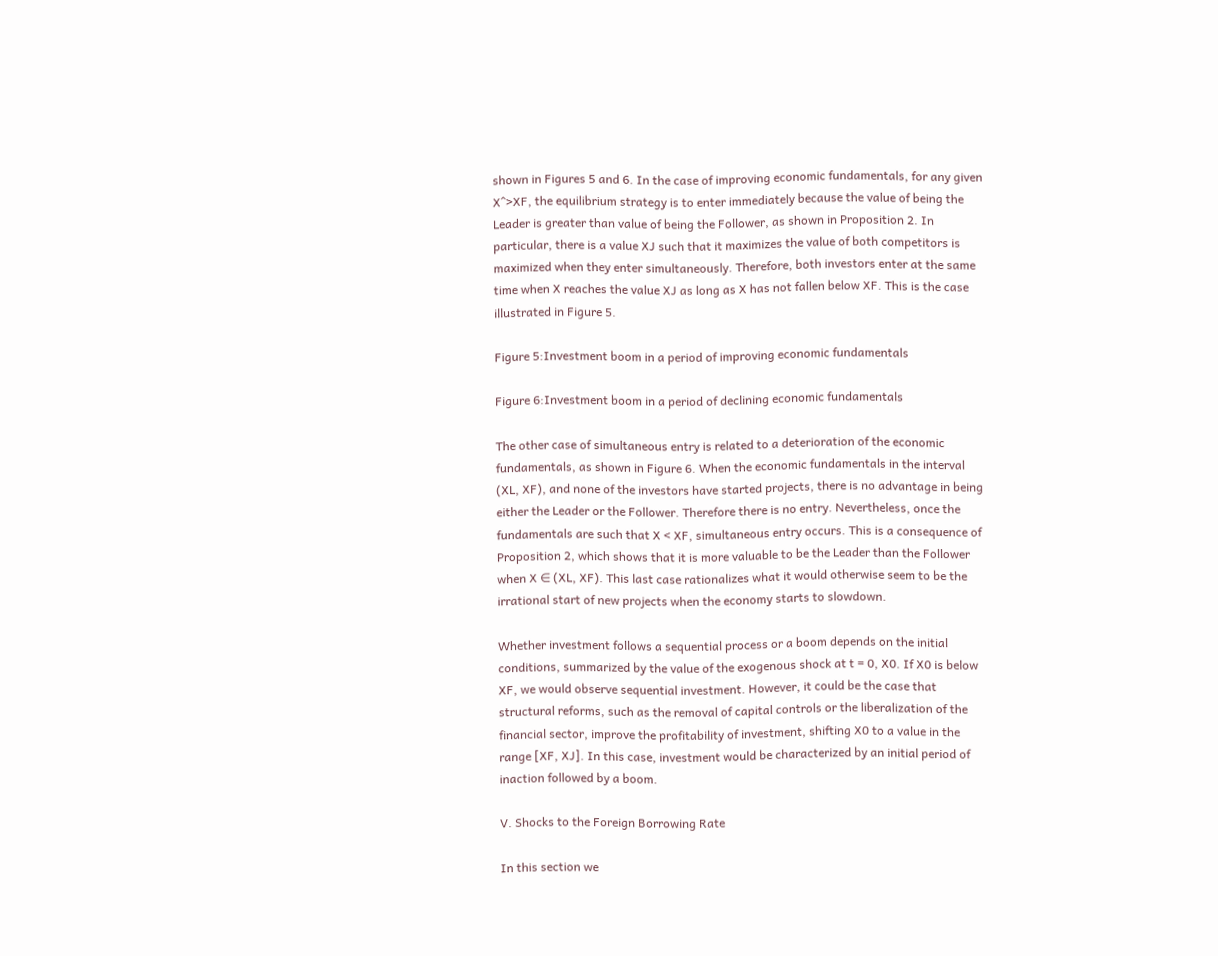shown in Figures 5 and 6. In the case of improving economic fundamentals, for any given X^>XF, the equilibrium strategy is to enter immediately because the value of being the Leader is greater than value of being the Follower, as shown in Proposition 2. In particular, there is a value XJ such that it maximizes the value of both competitors is maximized when they enter simultaneously. Therefore, both investors enter at the same time when X reaches the value XJ as long as X has not fallen below XF. This is the case illustrated in Figure 5.

Figure 5:Investment boom in a period of improving economic fundamentals

Figure 6:Investment boom in a period of declining economic fundamentals

The other case of simultaneous entry is related to a deterioration of the economic fundamentals, as shown in Figure 6. When the economic fundamentals in the interval (XL, XF), and none of the investors have started projects, there is no advantage in being either the Leader or the Follower. Therefore there is no entry. Nevertheless, once the fundamentals are such that X < XF, simultaneous entry occurs. This is a consequence of Proposition 2, which shows that it is more valuable to be the Leader than the Follower when X ∈ (XL, XF). This last case rationalizes what it would otherwise seem to be the irrational start of new projects when the economy starts to slowdown.

Whether investment follows a sequential process or a boom depends on the initial conditions, summarized by the value of the exogenous shock at t = 0, X0. If X0 is below XF, we would observe sequential investment. However, it could be the case that structural reforms, such as the removal of capital controls or the liberalization of the financial sector, improve the profitability of investment, shifting X0 to a value in the range [XF, XJ]. In this case, investment would be characterized by an initial period of inaction followed by a boom.

V. Shocks to the Foreign Borrowing Rate

In this section we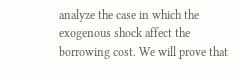analyze the case in which the exogenous shock affect the borrowing cost. We will prove that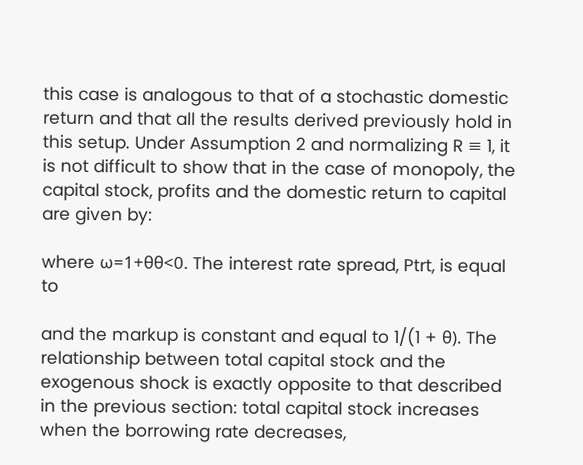this case is analogous to that of a stochastic domestic return and that all the results derived previously hold in this setup. Under Assumption 2 and normalizing R ≡ 1, it is not difficult to show that in the case of monopoly, the capital stock, profits and the domestic return to capital are given by:

where ω=1+θθ<0. The interest rate spread, Ptrt, is equal to

and the markup is constant and equal to 1/(1 + θ). The relationship between total capital stock and the exogenous shock is exactly opposite to that described in the previous section: total capital stock increases when the borrowing rate decreases,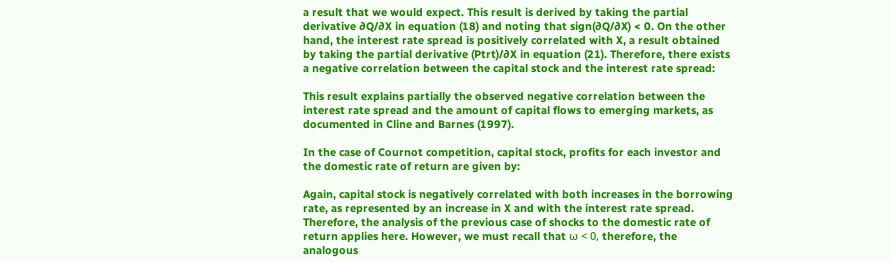a result that we would expect. This result is derived by taking the partial derivative ∂Q/∂X in equation (18) and noting that sign(∂Q/∂X) < 0. On the other hand, the interest rate spread is positively correlated with X, a result obtained by taking the partial derivative (Ptrt)/∂X in equation (21). Therefore, there exists a negative correlation between the capital stock and the interest rate spread:

This result explains partially the observed negative correlation between the interest rate spread and the amount of capital flows to emerging markets, as documented in Cline and Barnes (1997).

In the case of Cournot competition, capital stock, profits for each investor and the domestic rate of return are given by:

Again, capital stock is negatively correlated with both increases in the borrowing rate, as represented by an increase in X and with the interest rate spread. Therefore, the analysis of the previous case of shocks to the domestic rate of return applies here. However, we must recall that ω < 0, therefore, the analogous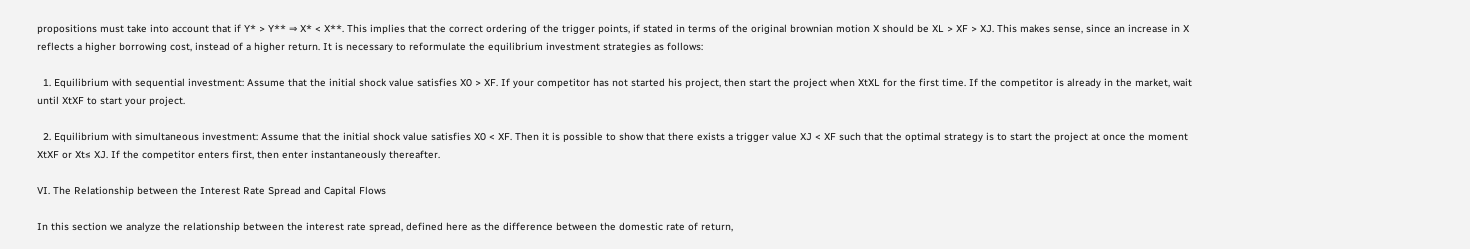propositions must take into account that if Y* > Y** ⇒ X* < X**. This implies that the correct ordering of the trigger points, if stated in terms of the original brownian motion X should be XL > XF > XJ. This makes sense, since an increase in X reflects a higher borrowing cost, instead of a higher return. It is necessary to reformulate the equilibrium investment strategies as follows:

  1. Equilibrium with sequential investment: Assume that the initial shock value satisfies X0 > XF. If your competitor has not started his project, then start the project when XtXL for the first time. If the competitor is already in the market, wait until XtXF to start your project.

  2. Equilibrium with simultaneous investment: Assume that the initial shock value satisfies X0 < XF. Then it is possible to show that there exists a trigger value XJ < XF such that the optimal strategy is to start the project at once the moment XtXF or Xt≤ XJ. If the competitor enters first, then enter instantaneously thereafter.

VI. The Relationship between the Interest Rate Spread and Capital Flows

In this section we analyze the relationship between the interest rate spread, defined here as the difference between the domestic rate of return,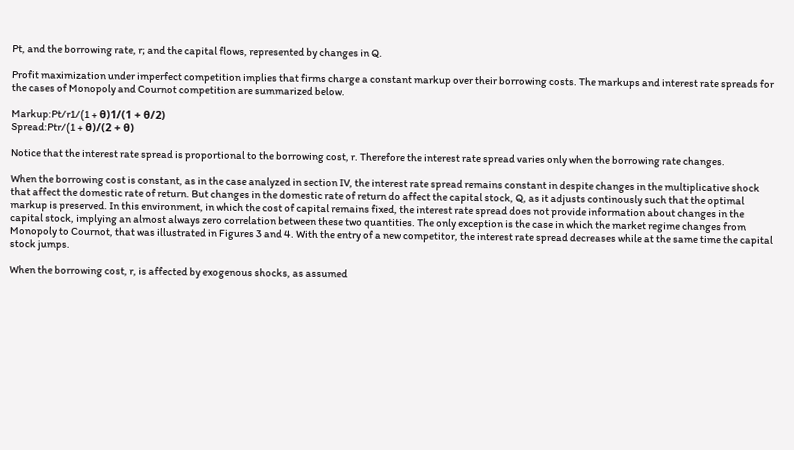Pt, and the borrowing rate, r; and the capital flows, represented by changes in Q.

Profit maximization under imperfect competition implies that firms charge a constant markup over their borrowing costs. The markups and interest rate spreads for the cases of Monopoly and Cournot competition are summarized below.

Markup:Pt/r1/(1 + θ)1/(1 + θ/2)
Spread:Ptr/(1 + θ)/(2 + θ)

Notice that the interest rate spread is proportional to the borrowing cost, r. Therefore the interest rate spread varies only when the borrowing rate changes.

When the borrowing cost is constant, as in the case analyzed in section IV, the interest rate spread remains constant in despite changes in the multiplicative shock that affect the domestic rate of return. But changes in the domestic rate of return do affect the capital stock, Q, as it adjusts continously such that the optimal markup is preserved. In this environment, in which the cost of capital remains fixed, the interest rate spread does not provide information about changes in the capital stock, implying an almost always zero correlation between these two quantities. The only exception is the case in which the market regime changes from Monopoly to Cournot, that was illustrated in Figures 3 and 4. With the entry of a new competitor, the interest rate spread decreases while at the same time the capital stock jumps.

When the borrowing cost, r, is affected by exogenous shocks, as assumed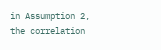in Assumption 2, the correlation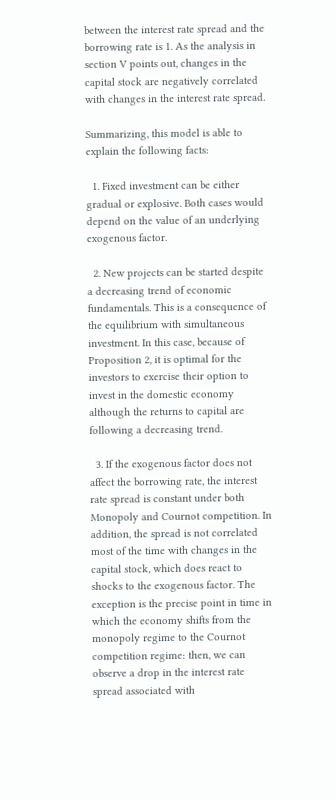between the interest rate spread and the borrowing rate is 1. As the analysis in section V points out, changes in the capital stock are negatively correlated with changes in the interest rate spread.

Summarizing, this model is able to explain the following facts:

  1. Fixed investment can be either gradual or explosive. Both cases would depend on the value of an underlying exogenous factor.

  2. New projects can be started despite a decreasing trend of economic fundamentals. This is a consequence of the equilibrium with simultaneous investment. In this case, because of Proposition 2, it is optimal for the investors to exercise their option to invest in the domestic economy although the returns to capital are following a decreasing trend.

  3. If the exogenous factor does not affect the borrowing rate, the interest rate spread is constant under both Monopoly and Cournot competition. In addition, the spread is not correlated most of the time with changes in the capital stock, which does react to shocks to the exogenous factor. The exception is the precise point in time in which the economy shifts from the monopoly regime to the Cournot competition regime: then, we can observe a drop in the interest rate spread associated with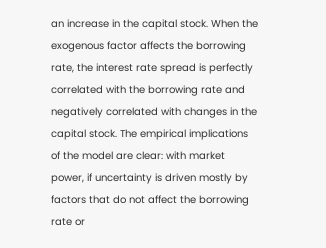an increase in the capital stock. When the exogenous factor affects the borrowing rate, the interest rate spread is perfectly correlated with the borrowing rate and negatively correlated with changes in the capital stock. The empirical implications of the model are clear: with market power, if uncertainty is driven mostly by factors that do not affect the borrowing rate or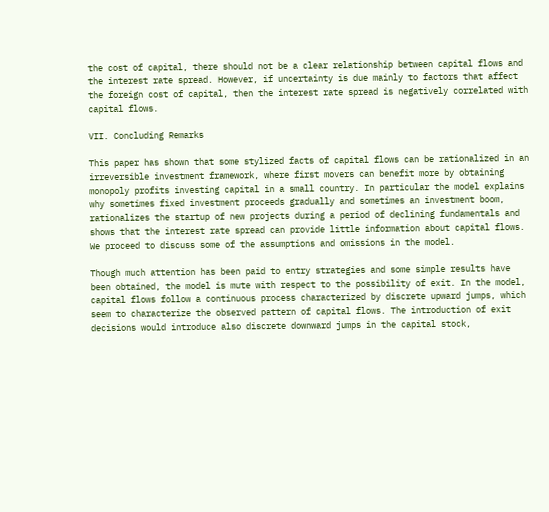the cost of capital, there should not be a clear relationship between capital flows and the interest rate spread. However, if uncertainty is due mainly to factors that affect the foreign cost of capital, then the interest rate spread is negatively correlated with capital flows.

VII. Concluding Remarks

This paper has shown that some stylized facts of capital flows can be rationalized in an irreversible investment framework, where first movers can benefit more by obtaining monopoly profits investing capital in a small country. In particular the model explains why sometimes fixed investment proceeds gradually and sometimes an investment boom, rationalizes the startup of new projects during a period of declining fundamentals and shows that the interest rate spread can provide little information about capital flows. We proceed to discuss some of the assumptions and omissions in the model.

Though much attention has been paid to entry strategies and some simple results have been obtained, the model is mute with respect to the possibility of exit. In the model, capital flows follow a continuous process characterized by discrete upward jumps, which seem to characterize the observed pattern of capital flows. The introduction of exit decisions would introduce also discrete downward jumps in the capital stock,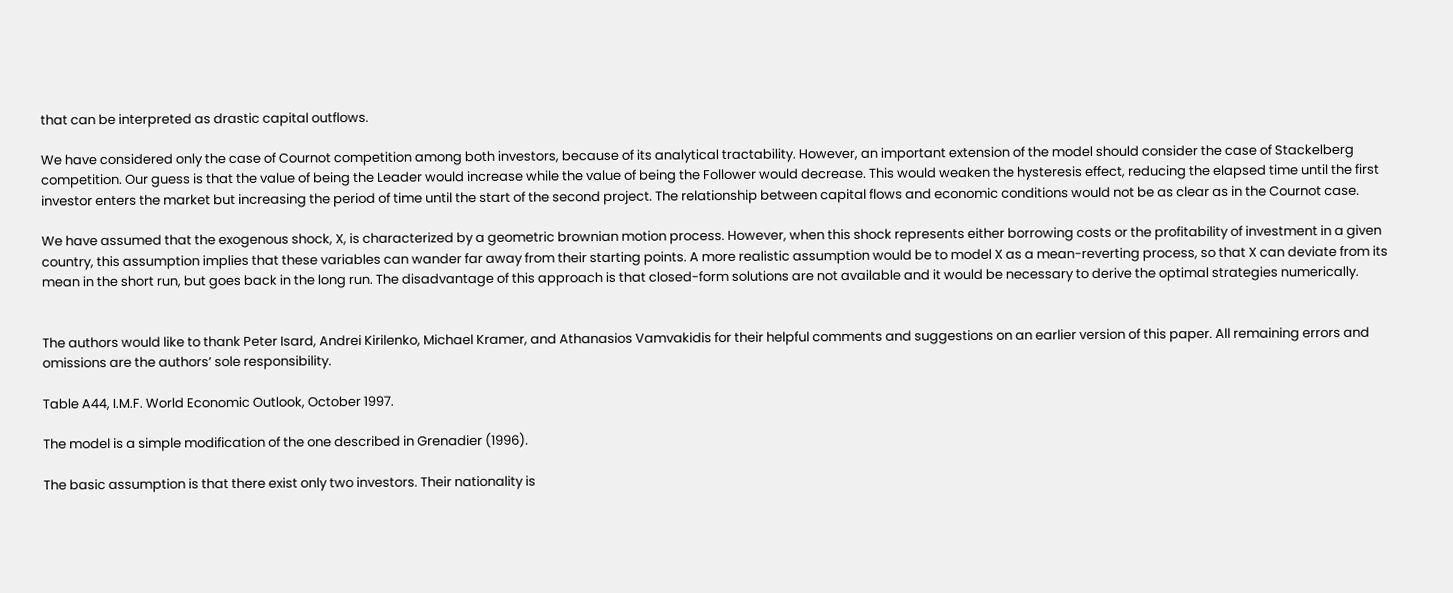that can be interpreted as drastic capital outflows.

We have considered only the case of Cournot competition among both investors, because of its analytical tractability. However, an important extension of the model should consider the case of Stackelberg competition. Our guess is that the value of being the Leader would increase while the value of being the Follower would decrease. This would weaken the hysteresis effect, reducing the elapsed time until the first investor enters the market but increasing the period of time until the start of the second project. The relationship between capital flows and economic conditions would not be as clear as in the Cournot case.

We have assumed that the exogenous shock, X, is characterized by a geometric brownian motion process. However, when this shock represents either borrowing costs or the profitability of investment in a given country, this assumption implies that these variables can wander far away from their starting points. A more realistic assumption would be to model X as a mean-reverting process, so that X can deviate from its mean in the short run, but goes back in the long run. The disadvantage of this approach is that closed-form solutions are not available and it would be necessary to derive the optimal strategies numerically.


The authors would like to thank Peter Isard, Andrei Kirilenko, Michael Kramer, and Athanasios Vamvakidis for their helpful comments and suggestions on an earlier version of this paper. All remaining errors and omissions are the authors’ sole responsibility.

Table A44, I.M.F. World Economic Outlook, October 1997.

The model is a simple modification of the one described in Grenadier (1996).

The basic assumption is that there exist only two investors. Their nationality is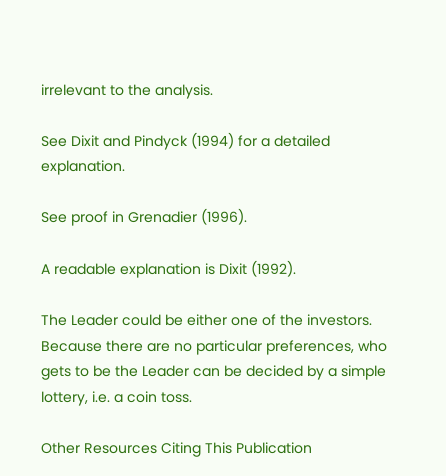irrelevant to the analysis.

See Dixit and Pindyck (1994) for a detailed explanation.

See proof in Grenadier (1996).

A readable explanation is Dixit (1992).

The Leader could be either one of the investors. Because there are no particular preferences, who gets to be the Leader can be decided by a simple lottery, i.e. a coin toss.

Other Resources Citing This Publication